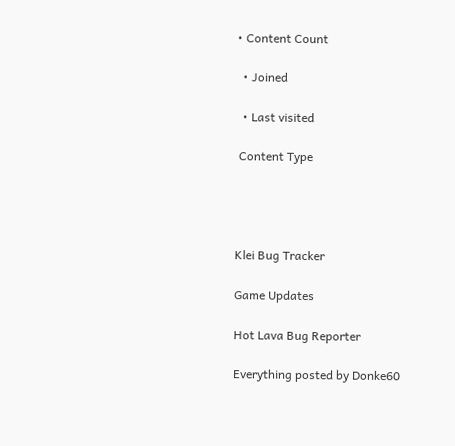• Content Count

  • Joined

  • Last visited

 Content Type




Klei Bug Tracker

Game Updates

Hot Lava Bug Reporter

Everything posted by Donke60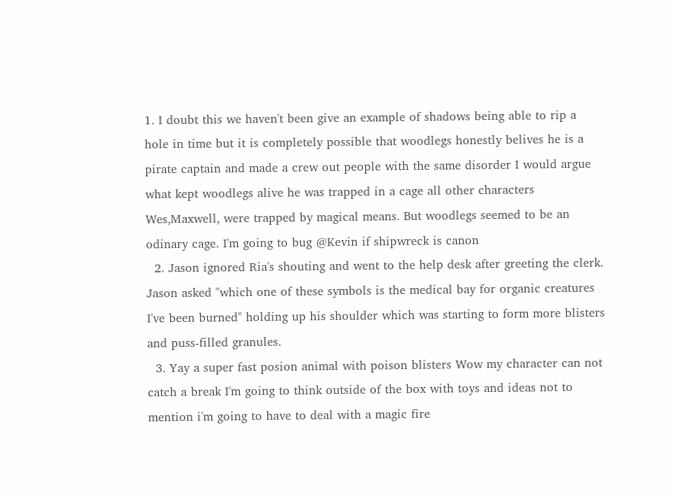1. I doubt this we haven't been give an example of shadows being able to rip a hole in time but it is completely possible that woodlegs honestly belives he is a pirate captain and made a crew out people with the same disorder I would argue what kept woodlegs alive he was trapped in a cage all other characters Wes,Maxwell, were trapped by magical means. But woodlegs seemed to be an odinary cage. I'm going to bug @Kevin if shipwreck is canon
  2. Jason ignored Ria's shouting and went to the help desk after greeting the clerk. Jason asked "which one of these symbols is the medical bay for organic creatures I've been burned" holding up his shoulder which was starting to form more blisters and puss-filled granules.
  3. Yay a super fast posion animal with poison blisters Wow my character can not catch a break I'm going to think outside of the box with toys and ideas not to mention i'm going to have to deal with a magic fire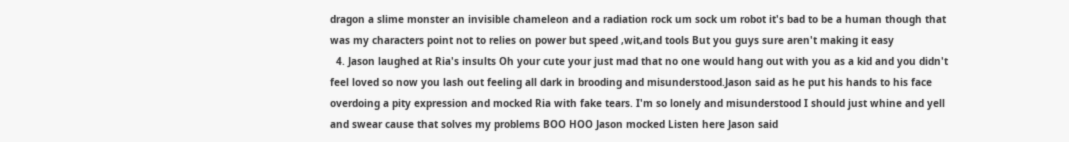dragon a slime monster an invisible chameleon and a radiation rock um sock um robot it's bad to be a human though that was my characters point not to relies on power but speed ,wit,and tools But you guys sure aren't making it easy
  4. Jason laughed at Ria's insults Oh your cute your just mad that no one would hang out with you as a kid and you didn't feel loved so now you lash out feeling all dark in brooding and misunderstood.Jason said as he put his hands to his face overdoing a pity expression and mocked Ria with fake tears. I'm so lonely and misunderstood I should just whine and yell and swear cause that solves my problems BOO HOO Jason mocked Listen here Jason said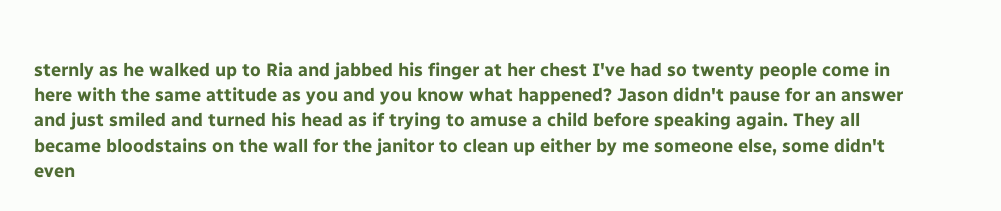sternly as he walked up to Ria and jabbed his finger at her chest I've had so twenty people come in here with the same attitude as you and you know what happened? Jason didn't pause for an answer and just smiled and turned his head as if trying to amuse a child before speaking again. They all became bloodstains on the wall for the janitor to clean up either by me someone else, some didn't even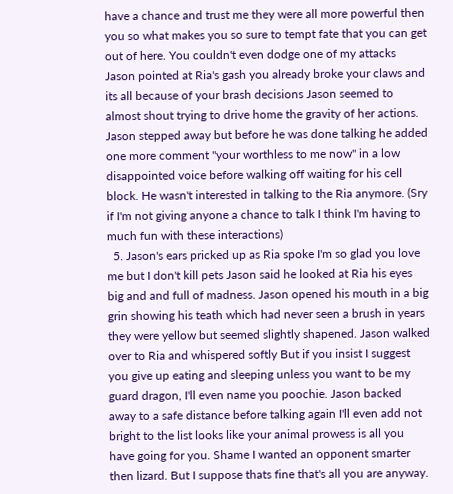have a chance and trust me they were all more powerful then you so what makes you so sure to tempt fate that you can get out of here. You couldn't even dodge one of my attacks Jason pointed at Ria's gash you already broke your claws and its all because of your brash decisions Jason seemed to almost shout trying to drive home the gravity of her actions. Jason stepped away but before he was done talking he added one more comment "your worthless to me now" in a low disappointed voice before walking off waiting for his cell block. He wasn't interested in talking to the Ria anymore. (Sry if I'm not giving anyone a chance to talk I think I'm having to much fun with these interactions)
  5. Jason's ears pricked up as Ria spoke I'm so glad you love me but I don't kill pets Jason said he looked at Ria his eyes big and and full of madness. Jason opened his mouth in a big grin showing his teath which had never seen a brush in years they were yellow but seemed slightly shapened. Jason walked over to Ria and whispered softly But if you insist I suggest you give up eating and sleeping unless you want to be my guard dragon, I'll even name you poochie. Jason backed away to a safe distance before talking again I'll even add not bright to the list looks like your animal prowess is all you have going for you. Shame I wanted an opponent smarter then lizard. But I suppose thats fine that's all you are anyway.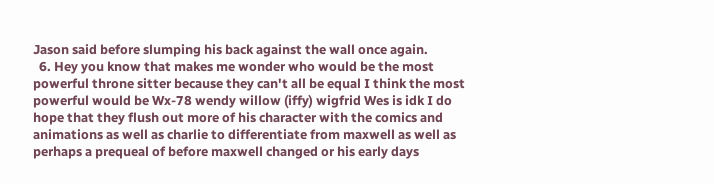Jason said before slumping his back against the wall once again.
  6. Hey you know that makes me wonder who would be the most powerful throne sitter because they can't all be equal I think the most powerful would be Wx-78 wendy willow (iffy) wigfrid Wes is idk I do hope that they flush out more of his character with the comics and animations as well as charlie to differentiate from maxwell as well as perhaps a prequeal of before maxwell changed or his early days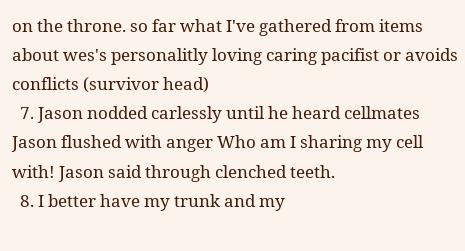on the throne. so far what I've gathered from items about wes's personalitly loving caring pacifist or avoids conflicts (survivor head)
  7. Jason nodded carlessly until he heard cellmates Jason flushed with anger Who am I sharing my cell with! Jason said through clenched teeth.
  8. I better have my trunk and my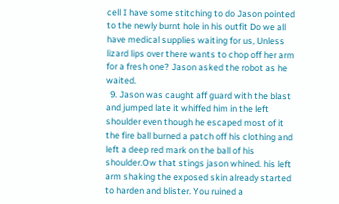cell I have some stitching to do Jason pointed to the newly burnt hole in his outfit Do we all have medical supplies waiting for us, Unless lizard lips over there wants to chop off her arm for a fresh one? Jason asked the robot as he waited.
  9. Jason was caught aff guard with the blast and jumped late it whiffed him in the left shoulder even though he escaped most of it the fire ball burned a patch off his clothing and left a deep red mark on the ball of his shoulder.Ow that stings jason whined. his left arm shaking the exposed skin already started to harden and blister. You ruined a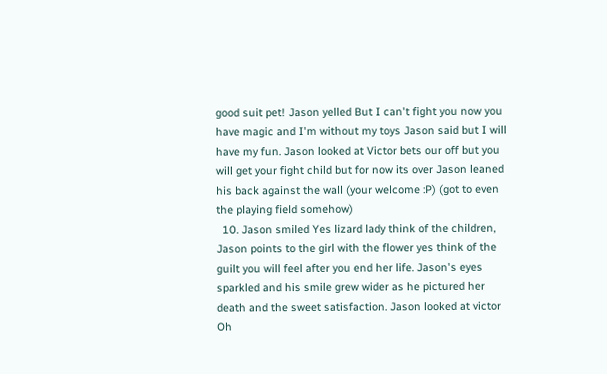good suit pet! Jason yelled But I can't fight you now you have magic and I'm without my toys Jason said but I will have my fun. Jason looked at Victor bets our off but you will get your fight child but for now its over Jason leaned his back against the wall (your welcome :P) (got to even the playing field somehow)
  10. Jason smiled Yes lizard lady think of the children, Jason points to the girl with the flower yes think of the guilt you will feel after you end her life. Jason's eyes sparkled and his smile grew wider as he pictured her death and the sweet satisfaction. Jason looked at victor Oh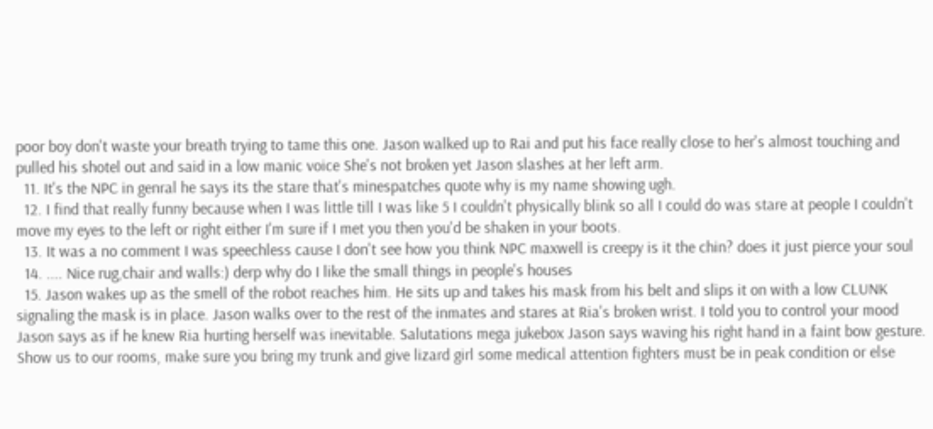poor boy don't waste your breath trying to tame this one. Jason walked up to Rai and put his face really close to her's almost touching and pulled his shotel out and said in a low manic voice She's not broken yet Jason slashes at her left arm.
  11. It's the NPC in genral he says its the stare that's minespatches quote why is my name showing ugh.
  12. I find that really funny because when I was little till I was like 5 I couldn't physically blink so all I could do was stare at people I couldn't move my eyes to the left or right either I'm sure if I met you then you'd be shaken in your boots.
  13. It was a no comment I was speechless cause I don't see how you think NPC maxwell is creepy is it the chin? does it just pierce your soul
  14. .... Nice rug,chair and walls:) derp why do I like the small things in people's houses
  15. Jason wakes up as the smell of the robot reaches him. He sits up and takes his mask from his belt and slips it on with a low CLUNK signaling the mask is in place. Jason walks over to the rest of the inmates and stares at Ria's broken wrist. I told you to control your mood Jason says as if he knew Ria hurting herself was inevitable. Salutations mega jukebox Jason says waving his right hand in a faint bow gesture. Show us to our rooms, make sure you bring my trunk and give lizard girl some medical attention fighters must be in peak condition or else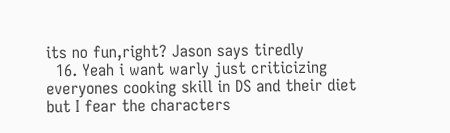its no fun,right? Jason says tiredly
  16. Yeah i want warly just criticizing everyones cooking skill in DS and their diet but I fear the characters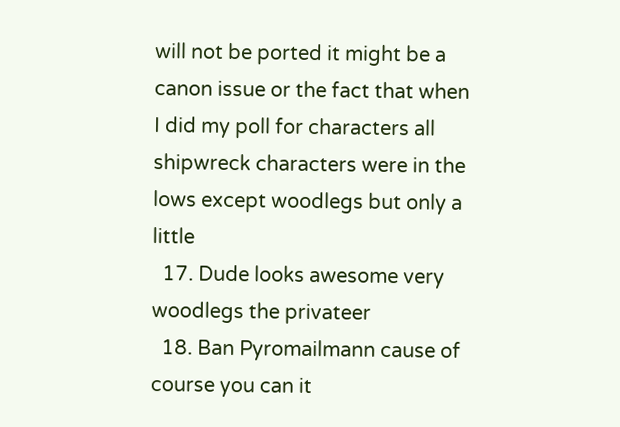will not be ported it might be a canon issue or the fact that when I did my poll for characters all shipwreck characters were in the lows except woodlegs but only a little
  17. Dude looks awesome very woodlegs the privateer
  18. Ban Pyromailmann cause of course you can it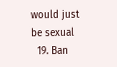would just be sexual
  19. Ban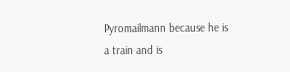Pyromailmann because he is a train and is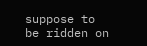suppose to be ridden on